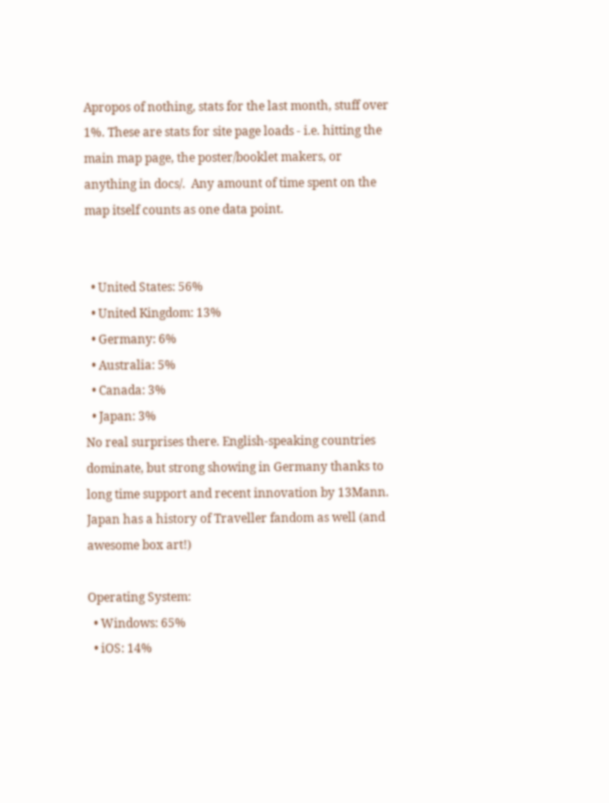Apropos of nothing, stats for the last month, stuff over 1%. These are stats for site page loads - i.e. hitting the main map page, the poster/booklet makers, or anything in docs/.  Any amount of time spent on the map itself counts as one data point.


  • United States: 56%
  • United Kingdom: 13%
  • Germany: 6%
  • Australia: 5%
  • Canada: 3%
  • Japan: 3%
No real surprises there. English-speaking countries dominate, but strong showing in Germany thanks to long time support and recent innovation by 13Mann. Japan has a history of Traveller fandom as well (and awesome box art!)

Operating System:
  • Windows: 65%
  • iOS: 14%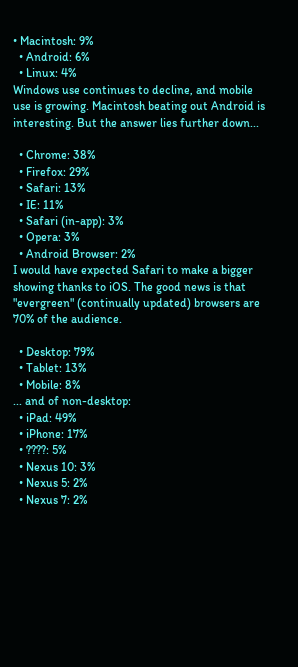• Macintosh: 9%
  • Android: 6%
  • Linux: 4%
Windows use continues to decline, and mobile use is growing. Macintosh beating out Android is interesting. But the answer lies further down...

  • Chrome: 38%
  • Firefox: 29%
  • Safari: 13%
  • IE: 11%
  • Safari (in-app): 3%
  • Opera: 3%
  • Android Browser: 2%
I would have expected Safari to make a bigger showing thanks to iOS. The good news is that "evergreen" (continually updated) browsers are 70% of the audience.

  • Desktop: 79%
  • Tablet: 13%
  • Mobile: 8%
... and of non-desktop:
  • iPad: 49%
  • iPhone: 17%
  • ????: 5%
  • Nexus 10: 3%
  • Nexus 5: 2%
  • Nexus 7: 2%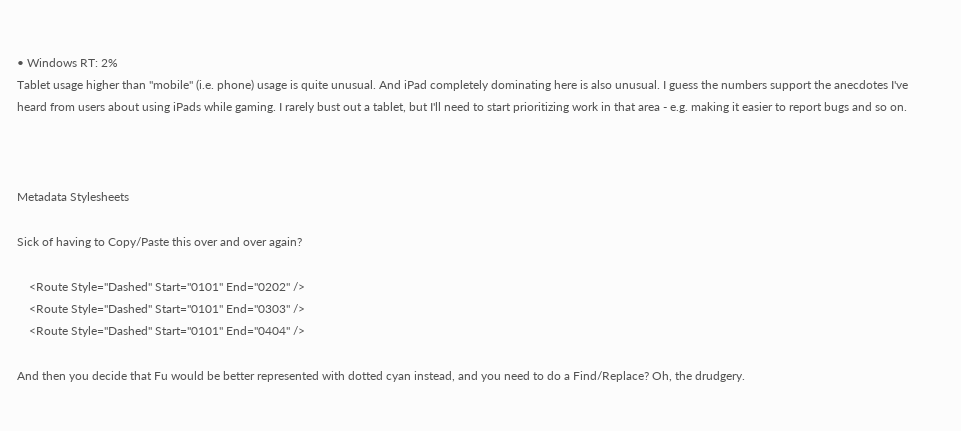• Windows RT: 2%
Tablet usage higher than "mobile" (i.e. phone) usage is quite unusual. And iPad completely dominating here is also unusual. I guess the numbers support the anecdotes I've heard from users about using iPads while gaming. I rarely bust out a tablet, but I'll need to start prioritizing work in that area - e.g. making it easier to report bugs and so on.



Metadata Stylesheets

Sick of having to Copy/Paste this over and over again?

    <Route Style="Dashed" Start="0101" End="0202" />
    <Route Style="Dashed" Start="0101" End="0303" />
    <Route Style="Dashed" Start="0101" End="0404" />

And then you decide that Fu would be better represented with dotted cyan instead, and you need to do a Find/Replace? Oh, the drudgery.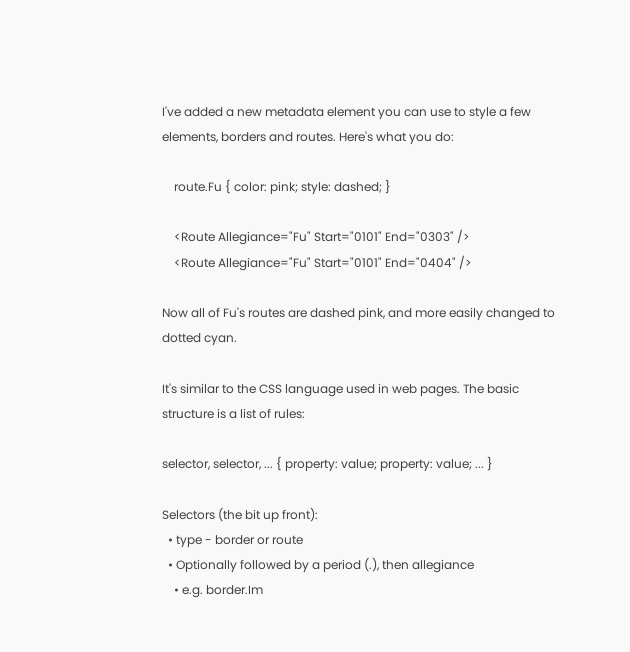I've added a new metadata element you can use to style a few elements, borders and routes. Here's what you do:

    route.Fu { color: pink; style: dashed; }

    <Route Allegiance="Fu" Start="0101" End="0303" />
    <Route Allegiance="Fu" Start="0101" End="0404" />

Now all of Fu's routes are dashed pink, and more easily changed to dotted cyan.

It's similar to the CSS language used in web pages. The basic structure is a list of rules:

selector, selector, ... { property: value; property: value; ... }

Selectors (the bit up front):
  • type - border or route
  • Optionally followed by a period (.), then allegiance
    • e.g. border.Im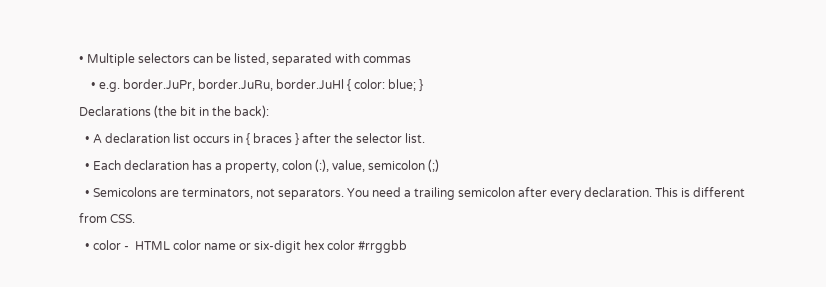• Multiple selectors can be listed, separated with commas
    • e.g. border.JuPr, border.JuRu, border.JuHl { color: blue; }
Declarations (the bit in the back):
  • A declaration list occurs in { braces } after the selector list.
  • Each declaration has a property, colon (:), value, semicolon (;)
  • Semicolons are terminators, not separators. You need a trailing semicolon after every declaration. This is different from CSS.
  • color -  HTML color name or six-digit hex color #rrggbb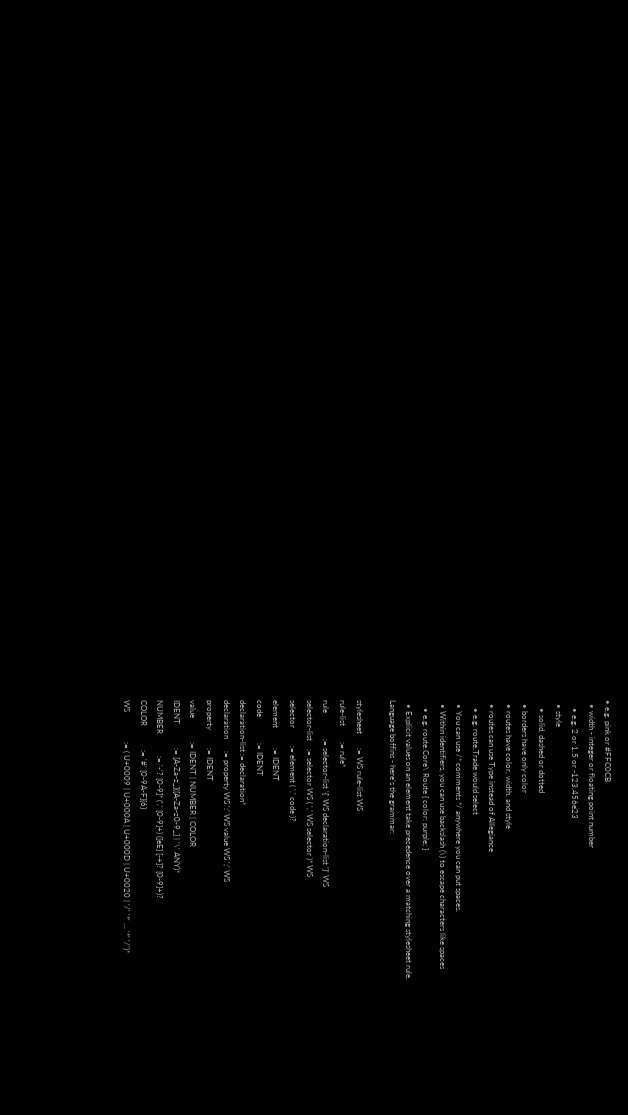• e.g. pink or #FFC0CB
  • width - integer or floating point number
    • e.g. 2 or 1.5 or -123.456e23
  • style
    • solid, dashed or dotted
  • borders have only color
  • routes have color, width, and style
  • routes can use Type instead of Allegiance
    • e.g. route.Trade would select
  • You can use /* comments */ anywhere you can put spaces.
  • Within identifiers, you can use backslash (\) to escape characters like spaces
    • e.g. route.Core\ Route { color: purple; }
  • Explicit values on an element take precedence over a matching stylesheet rule.
Language boffins - here's the grammar:

stylesheet       := WS rule-list WS
rule-list        := rule*
rule             := selector-list '{' WS declaration-list '}' WS
selector-list    := selector WS ( ',' WS selector )* WS
selector         := element ( '.' code )?
element          := IDENT
code             := IDENT
declaration-list := declaration*
declaration      := property WS ':' WS value WS ';' WS
property         := IDENT
value            := IDENT | NUMBER | COLOR
IDENT            := [A-Za-z_]([A-Za-z0-9_] | '\' ANY)*
NUMBER           := '-'? [0-9]* ('.' [0-9]+) ([eE] [-+]? [0-9]+)?
COLOR            := '#' [0-9A-F]{6}
WS               := ( U+0009 | U+000A | U+000D | U+0020 | '/' '*' ... '*' '/')*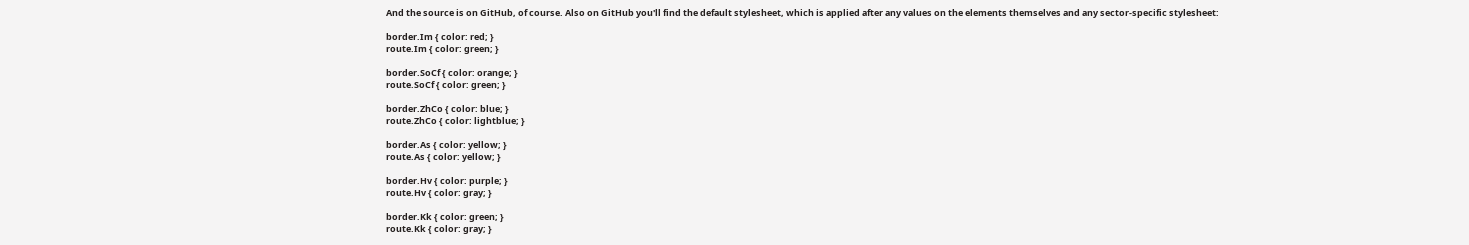And the source is on GitHub, of course. Also on GitHub you'll find the default stylesheet, which is applied after any values on the elements themselves and any sector-specific stylesheet:

border.Im { color: red; }
route.Im { color: green; }

border.SoCf { color: orange; }
route.SoCf { color: green; }

border.ZhCo { color: blue; }
route.ZhCo { color: lightblue; }

border.As { color: yellow; }
route.As { color: yellow; }

border.Hv { color: purple; }
route.Hv { color: gray; }

border.Kk { color: green; }
route.Kk { color: gray; }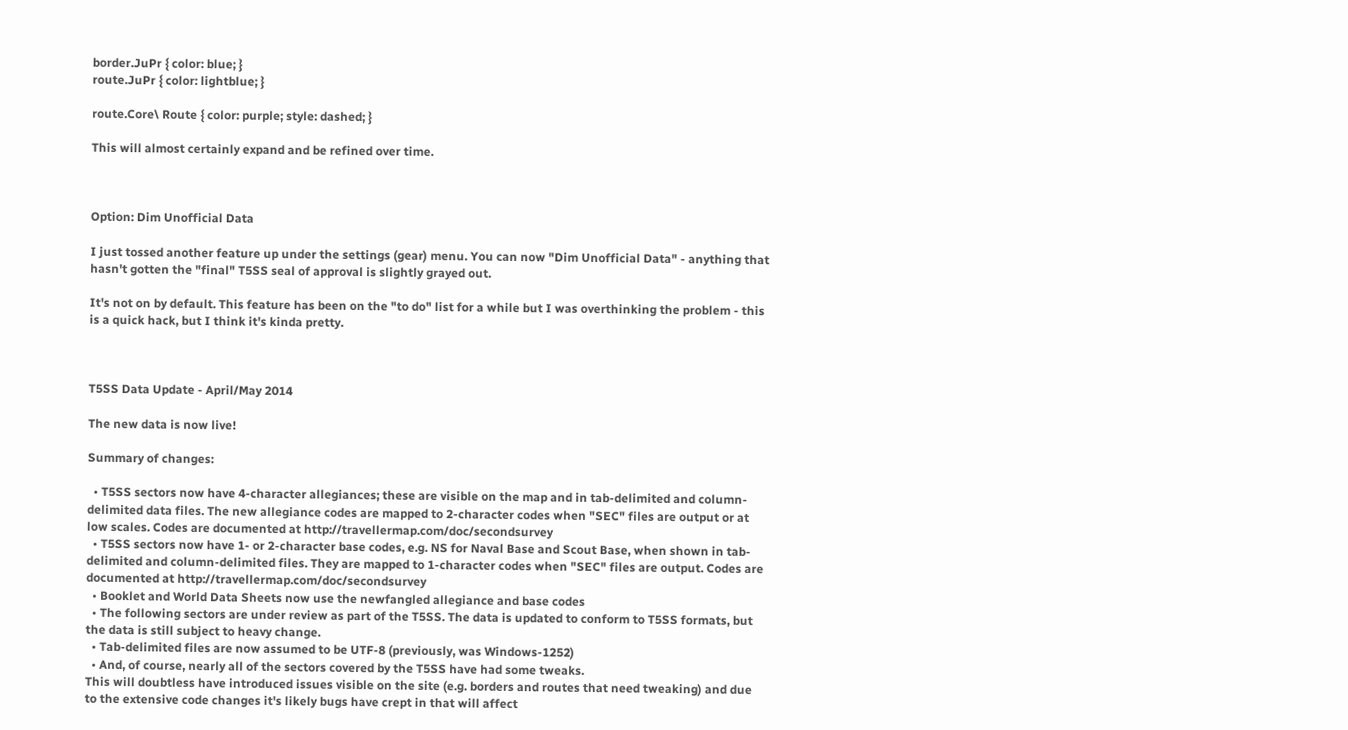border.JuPr { color: blue; }
route.JuPr { color: lightblue; }

route.Core\ Route { color: purple; style: dashed; }

This will almost certainly expand and be refined over time.



Option: Dim Unofficial Data

I just tossed another feature up under the settings (gear) menu. You can now "Dim Unofficial Data" - anything that hasn't gotten the "final" T5SS seal of approval is slightly grayed out.

It's not on by default. This feature has been on the "to do" list for a while but I was overthinking the problem - this is a quick hack, but I think it's kinda pretty.



T5SS Data Update - April/May 2014

The new data is now live!

Summary of changes:

  • T5SS sectors now have 4-character allegiances; these are visible on the map and in tab-delimited and column-delimited data files. The new allegiance codes are mapped to 2-character codes when "SEC" files are output or at low scales. Codes are documented at http://travellermap.com/doc/secondsurvey
  • T5SS sectors now have 1- or 2-character base codes, e.g. NS for Naval Base and Scout Base, when shown in tab-delimited and column-delimited files. They are mapped to 1-character codes when "SEC" files are output. Codes are documented at http://travellermap.com/doc/secondsurvey
  • Booklet and World Data Sheets now use the newfangled allegiance and base codes
  • The following sectors are under review as part of the T5SS. The data is updated to conform to T5SS formats, but the data is still subject to heavy change.
  • Tab-delimited files are now assumed to be UTF-8 (previously, was Windows-1252)
  • And, of course, nearly all of the sectors covered by the T5SS have had some tweaks.
This will doubtless have introduced issues visible on the site (e.g. borders and routes that need tweaking) and due to the extensive code changes it's likely bugs have crept in that will affect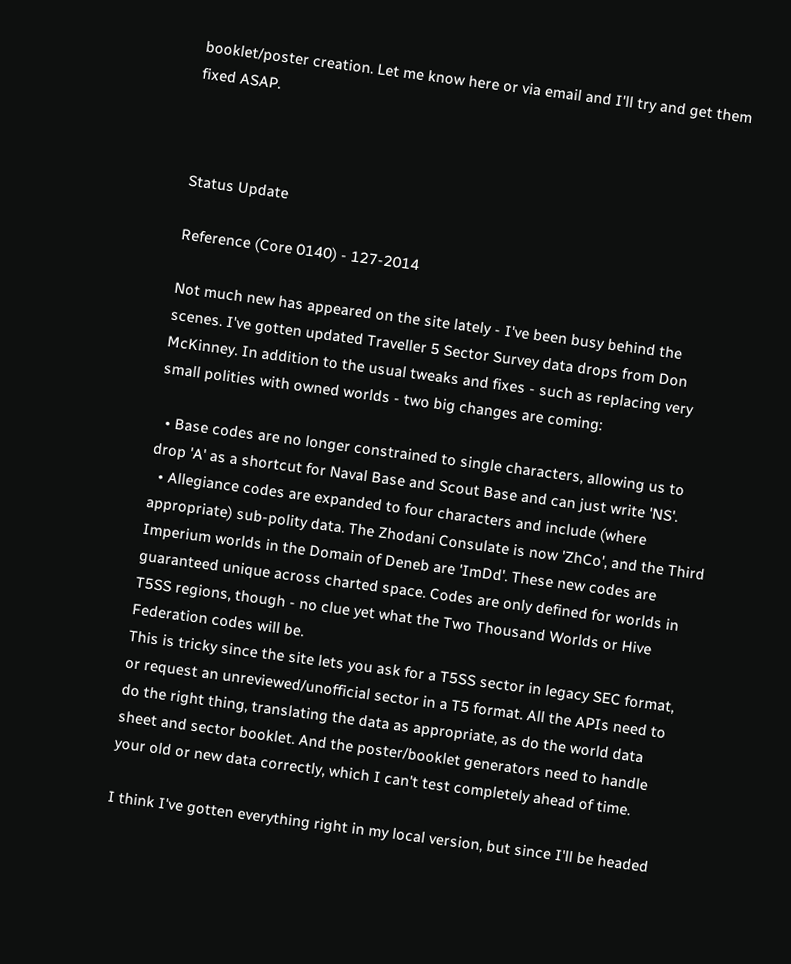booklet/poster creation. Let me know here or via email and I'll try and get them fixed ASAP.



Status Update

Reference (Core 0140) - 127-2014

Not much new has appeared on the site lately - I've been busy behind the scenes. I've gotten updated Traveller 5 Sector Survey data drops from Don McKinney. In addition to the usual tweaks and fixes - such as replacing very small polities with owned worlds - two big changes are coming:

  • Base codes are no longer constrained to single characters, allowing us to drop 'A' as a shortcut for Naval Base and Scout Base and can just write 'NS'.
  • Allegiance codes are expanded to four characters and include (where appropriate) sub-polity data. The Zhodani Consulate is now 'ZhCo', and the Third Imperium worlds in the Domain of Deneb are 'ImDd'. These new codes are guaranteed unique across charted space. Codes are only defined for worlds in T5SS regions, though - no clue yet what the Two Thousand Worlds or Hive Federation codes will be.
This is tricky since the site lets you ask for a T5SS sector in legacy SEC format, or request an unreviewed/unofficial sector in a T5 format. All the APIs need to do the right thing, translating the data as appropriate, as do the world data sheet and sector booklet. And the poster/booklet generators need to handle your old or new data correctly, which I can't test completely ahead of time.

I think I've gotten everything right in my local version, but since I'll be headed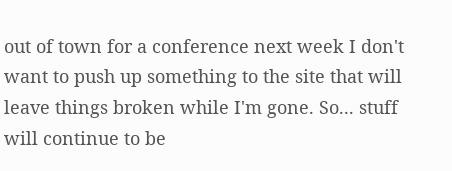out of town for a conference next week I don't want to push up something to the site that will leave things broken while I'm gone. So... stuff will continue to be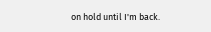on hold until I'm back.